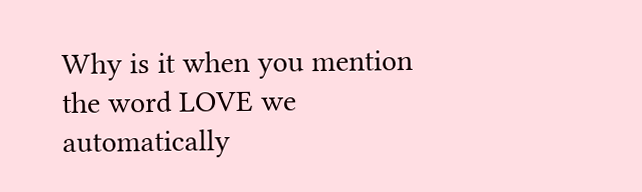Why is it when you mention the word LOVE we automatically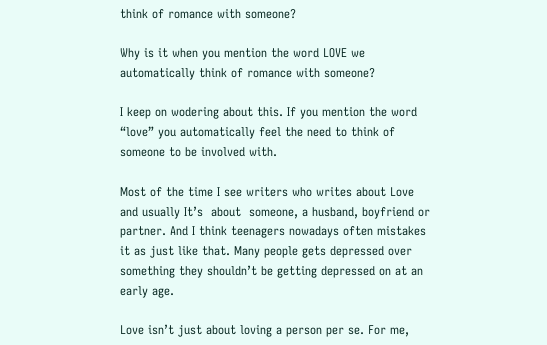think of romance with someone?

Why is it when you mention the word LOVE we automatically think of romance with someone?

I keep on wodering about this. If you mention the word “love” you automatically feel the need to think of someone to be involved with.

Most of the time I see writers who writes about Love and usually It’s  about  someone, a husband, boyfriend or partner. And I think teenagers nowadays often mistakes it as just like that. Many people gets depressed over something they shouldn’t be getting depressed on at an early age.

Love isn’t just about loving a person per se. For me,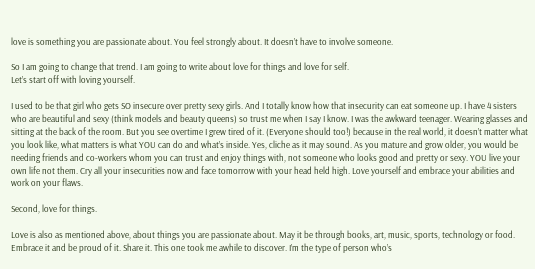love is something you are passionate about. You feel strongly about. It doesn’t have to involve someone.

So I am going to change that trend. I am going to write about love for things and love for self.
Let’s start off with loving yourself.

I used to be that girl who gets SO insecure over pretty sexy girls. And I totally know how that insecurity can eat someone up. I have 4 sisters who are beautiful and sexy (think models and beauty queens) so trust me when I say I know. I was the awkward teenager. Wearing glasses and sitting at the back of the room. But you see overtime I grew tired of it. (Everyone should too!) because in the real world, it doesn’t matter what you look like, what matters is what YOU can do and what’s inside. Yes, cliche as it may sound. As you mature and grow older, you would be needing friends and co-workers whom you can trust and enjoy things with, not someone who looks good and pretty or sexy. YOU live your own life not them. Cry all your insecurities now and face tomorrow with your head held high. Love yourself and embrace your abilities and work on your flaws.

Second, love for things.

Love is also as mentioned above, about things you are passionate about. May it be through books, art, music, sports, technology or food. Embrace it and be proud of it. Share it. This one took me awhile to discover. I’m the type of person who’s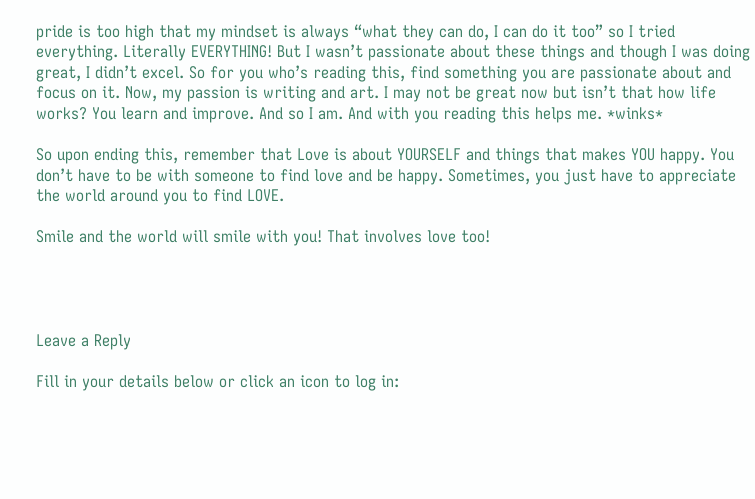pride is too high that my mindset is always “what they can do, I can do it too” so I tried everything. Literally EVERYTHING! But I wasn’t passionate about these things and though I was doing great, I didn’t excel. So for you who’s reading this, find something you are passionate about and focus on it. Now, my passion is writing and art. I may not be great now but isn’t that how life works? You learn and improve. And so I am. And with you reading this helps me. *winks*

So upon ending this, remember that Love is about YOURSELF and things that makes YOU happy. You don’t have to be with someone to find love and be happy. Sometimes, you just have to appreciate the world around you to find LOVE.

Smile and the world will smile with you! That involves love too!




Leave a Reply

Fill in your details below or click an icon to log in: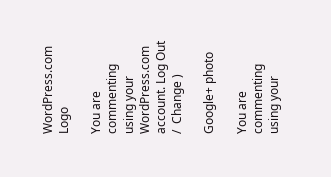WordPress.com Logo

You are commenting using your WordPress.com account. Log Out /  Change )

Google+ photo

You are commenting using your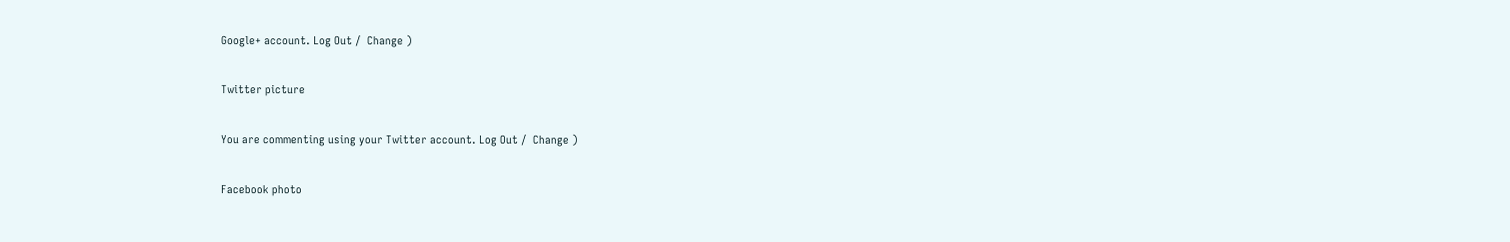Google+ account. Log Out /  Change )

Twitter picture

You are commenting using your Twitter account. Log Out /  Change )

Facebook photo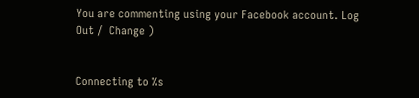You are commenting using your Facebook account. Log Out /  Change )


Connecting to %s